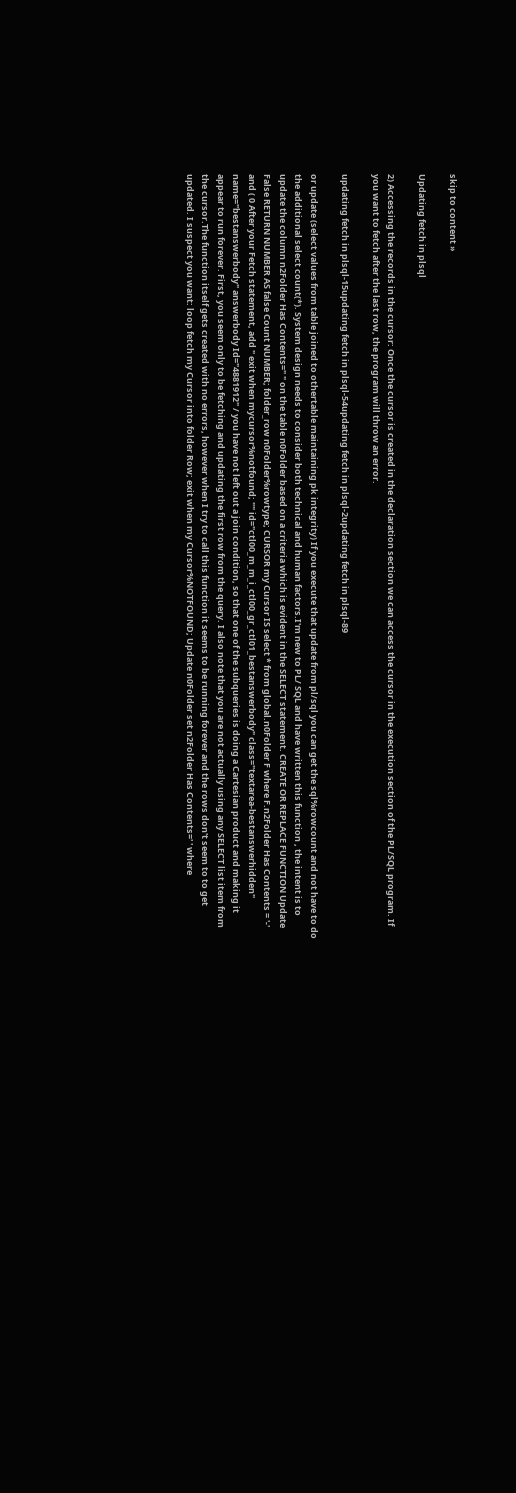skip to content »

Updating fetch in plsql

2) Accessing the records in the cursor: Once the cursor is created in the declaration section we can access the cursor in the execution section of the PL/SQL program. If you want to fetch after the last row, the program will throw an error.

updating fetch in plsql-15updating fetch in plsql-54updating fetch in plsql-2updating fetch in plsql-89

or update (select values from table joined to othertable maintaining pk integrity) If you execute that update from pl/sql you can get the sql%rowcount and not have to do the additional select count(*). System design needs to consider both technical and human factors.I'm new to PL/ SQL and have written this function , the intent is to update the column n2Folder Has Contents=" " on the table n0Folder based on a criteria which is evident in the SELECT statement. CREATE OR REPLACE FUNCTION Update False RETURN NUMBER AS false Count NUMBER; folder_row n0Folder%rowtype; CURSOR my Cursor IS select * from global.n0Folder F where F.n2Folder Has Contents = '-' and ( 0 After your Fetch statement, add " exit when mycursor%notfound; "" id="ctl00_m_m_i_ctl00_gr_ctl01_bestanswerbody" class="textarea-bestanswerhidden" name="bestanswerbody" answerbody Id="4881912" / you have not left out a join condition, so that one of the subqueries is doing a Cartesian product and making it appear to run forever. First, you seem only to be fetching and updating the first row from the query. I also note that you are not actually using any SELECT list item from the cursor.The function itself gets created with no errors, however when I try to call this function it seems to be running forever and the rows don't seem to to get updated. I suspect you want: loop fetch my Cursor into folder Row; exit when my Cursor%NOTFOUND; Update n0Folder set n2Folder Has Contents=' ' where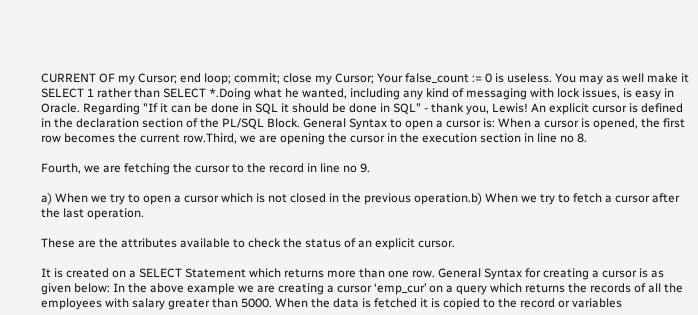CURRENT OF my Cursor; end loop; commit; close my Cursor; Your false_count := 0 is useless. You may as well make it SELECT 1 rather than SELECT *.Doing what he wanted, including any kind of messaging with lock issues, is easy in Oracle. Regarding "If it can be done in SQL it should be done in SQL" - thank you, Lewis! An explicit cursor is defined in the declaration section of the PL/SQL Block. General Syntax to open a cursor is: When a cursor is opened, the first row becomes the current row.Third, we are opening the cursor in the execution section in line no 8.

Fourth, we are fetching the cursor to the record in line no 9.

a) When we try to open a cursor which is not closed in the previous operation.b) When we try to fetch a cursor after the last operation.

These are the attributes available to check the status of an explicit cursor.

It is created on a SELECT Statement which returns more than one row. General Syntax for creating a cursor is as given below: In the above example we are creating a cursor ‘emp_cur’ on a query which returns the records of all the employees with salary greater than 5000. When the data is fetched it is copied to the record or variables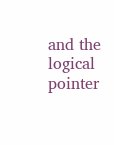and the logical pointer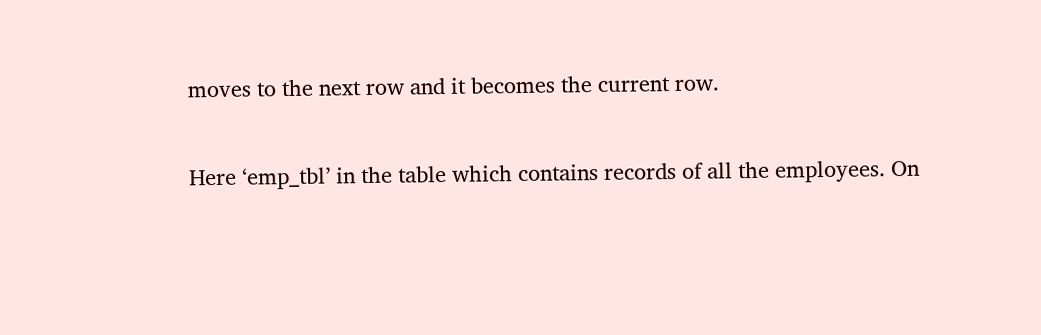moves to the next row and it becomes the current row.

Here ‘emp_tbl’ in the table which contains records of all the employees. On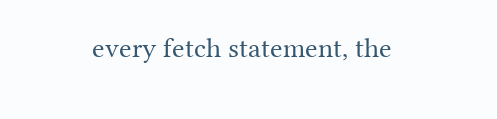every fetch statement, the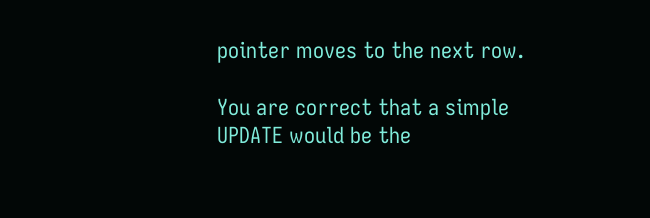pointer moves to the next row.

You are correct that a simple UPDATE would be the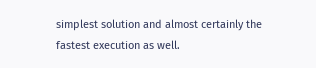simplest solution and almost certainly the fastest execution as well.